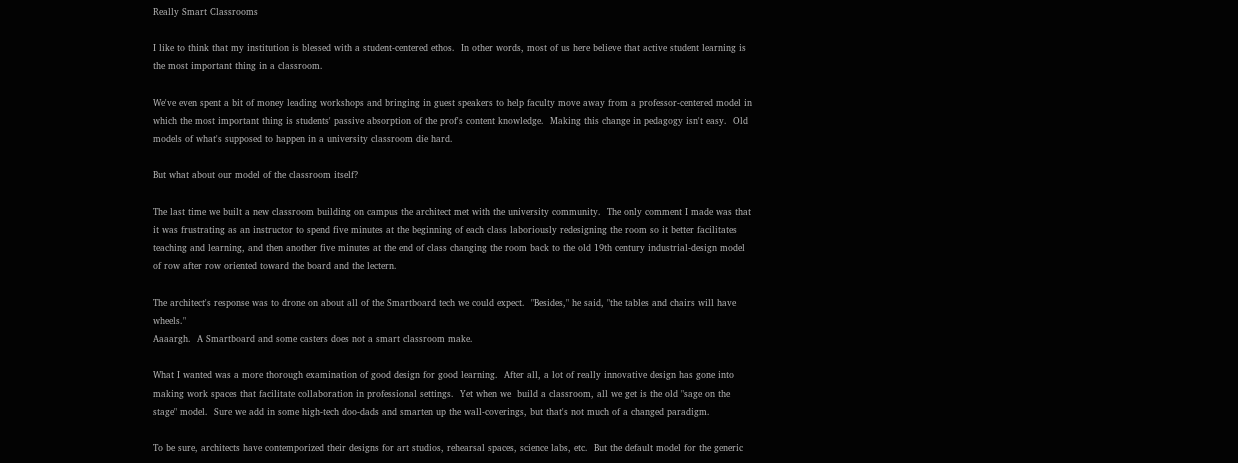Really Smart Classrooms

I like to think that my institution is blessed with a student-centered ethos.  In other words, most of us here believe that active student learning is the most important thing in a classroom.

We've even spent a bit of money leading workshops and bringing in guest speakers to help faculty move away from a professor-centered model in which the most important thing is students' passive absorption of the prof's content knowledge.  Making this change in pedagogy isn't easy.  Old models of what's supposed to happen in a university classroom die hard.

But what about our model of the classroom itself?

The last time we built a new classroom building on campus the architect met with the university community.  The only comment I made was that it was frustrating as an instructor to spend five minutes at the beginning of each class laboriously redesigning the room so it better facilitates teaching and learning, and then another five minutes at the end of class changing the room back to the old 19th century industrial-design model of row after row oriented toward the board and the lectern.

The architect's response was to drone on about all of the Smartboard tech we could expect.  "Besides," he said, "the tables and chairs will have wheels."
Aaaargh.  A Smartboard and some casters does not a smart classroom make.

What I wanted was a more thorough examination of good design for good learning.  After all, a lot of really innovative design has gone into making work spaces that facilitate collaboration in professional settings.  Yet when we  build a classroom, all we get is the old "sage on the stage" model.  Sure we add in some high-tech doo-dads and smarten up the wall-coverings, but that's not much of a changed paradigm.

To be sure, architects have contemporized their designs for art studios, rehearsal spaces, science labs, etc.  But the default model for the generic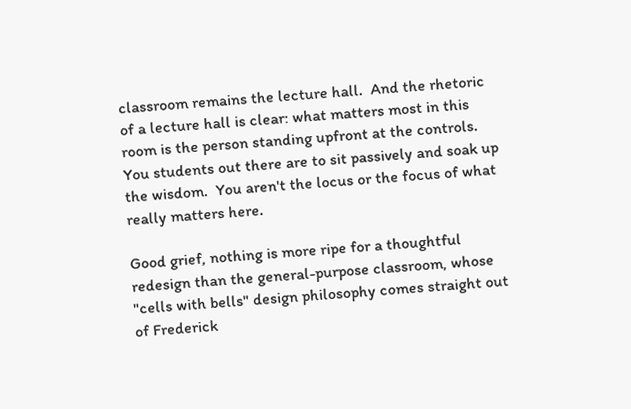classroom remains the lecture hall.  And the rhetoric of a lecture hall is clear: what matters most in this room is the person standing upfront at the controls.  You students out there are to sit passively and soak up the wisdom.  You aren't the locus or the focus of what really matters here.

Good grief, nothing is more ripe for a thoughtful redesign than the general-purpose classroom, whose "cells with bells" design philosophy comes straight out of Frederick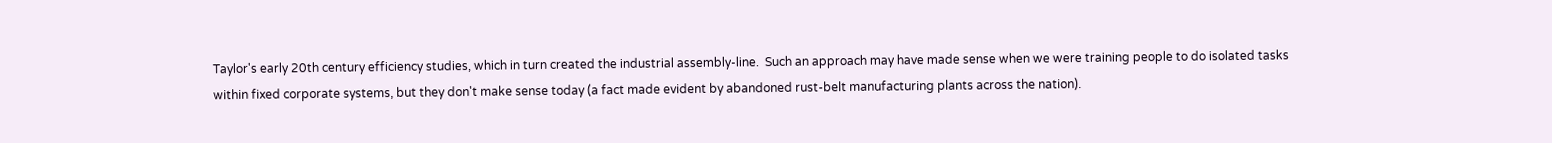Taylor's early 20th century efficiency studies, which in turn created the industrial assembly-line.  Such an approach may have made sense when we were training people to do isolated tasks within fixed corporate systems, but they don't make sense today (a fact made evident by abandoned rust-belt manufacturing plants across the nation).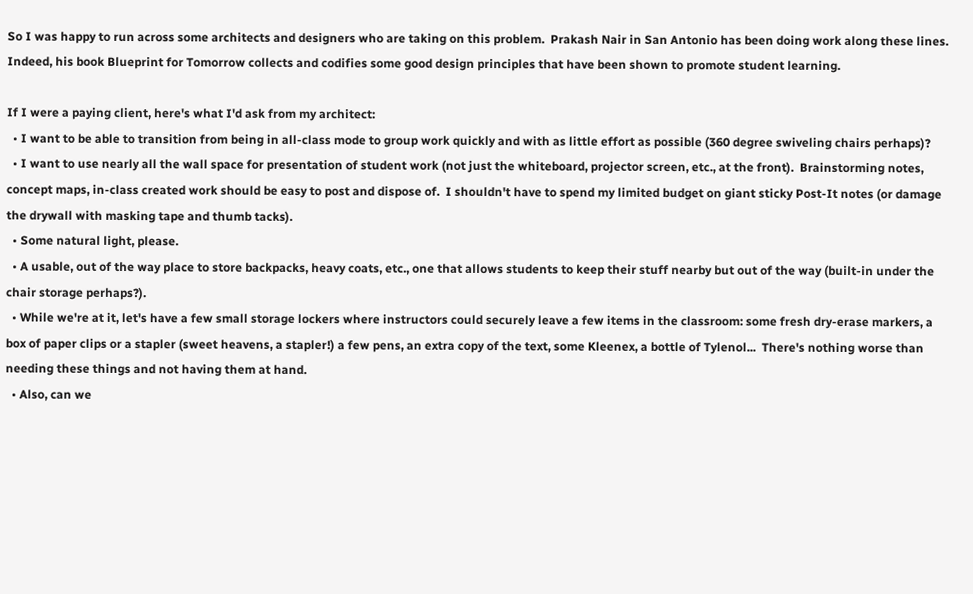So I was happy to run across some architects and designers who are taking on this problem.  Prakash Nair in San Antonio has been doing work along these lines.  Indeed, his book Blueprint for Tomorrow collects and codifies some good design principles that have been shown to promote student learning.

If I were a paying client, here's what I'd ask from my architect:
  • I want to be able to transition from being in all-class mode to group work quickly and with as little effort as possible (360 degree swiveling chairs perhaps)?
  • I want to use nearly all the wall space for presentation of student work (not just the whiteboard, projector screen, etc., at the front).  Brainstorming notes, concept maps, in-class created work should be easy to post and dispose of.  I shouldn't have to spend my limited budget on giant sticky Post-It notes (or damage the drywall with masking tape and thumb tacks).
  • Some natural light, please.
  • A usable, out of the way place to store backpacks, heavy coats, etc., one that allows students to keep their stuff nearby but out of the way (built-in under the chair storage perhaps?).
  • While we're at it, let's have a few small storage lockers where instructors could securely leave a few items in the classroom: some fresh dry-erase markers, a box of paper clips or a stapler (sweet heavens, a stapler!) a few pens, an extra copy of the text, some Kleenex, a bottle of Tylenol...  There's nothing worse than needing these things and not having them at hand.
  • Also, can we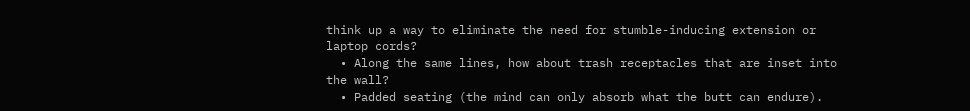think up a way to eliminate the need for stumble-inducing extension or laptop cords?
  • Along the same lines, how about trash receptacles that are inset into the wall?
  • Padded seating (the mind can only absorb what the butt can endure).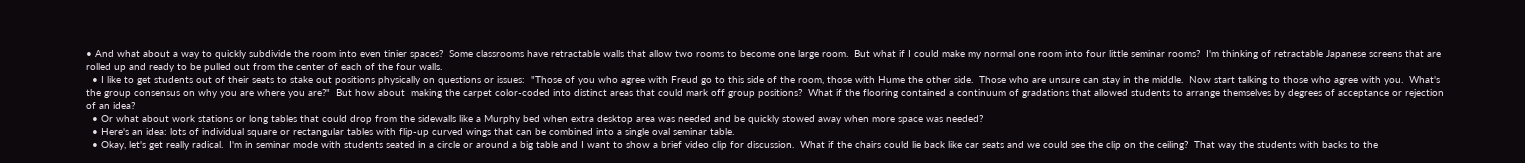• And what about a way to quickly subdivide the room into even tinier spaces?  Some classrooms have retractable walls that allow two rooms to become one large room.  But what if I could make my normal one room into four little seminar rooms?  I'm thinking of retractable Japanese screens that are rolled up and ready to be pulled out from the center of each of the four walls.
  • I like to get students out of their seats to stake out positions physically on questions or issues:  "Those of you who agree with Freud go to this side of the room, those with Hume the other side.  Those who are unsure can stay in the middle.  Now start talking to those who agree with you.  What's the group consensus on why you are where you are?"  But how about  making the carpet color-coded into distinct areas that could mark off group positions?  What if the flooring contained a continuum of gradations that allowed students to arrange themselves by degrees of acceptance or rejection of an idea?
  • Or what about work stations or long tables that could drop from the sidewalls like a Murphy bed when extra desktop area was needed and be quickly stowed away when more space was needed?
  • Here's an idea: lots of individual square or rectangular tables with flip-up curved wings that can be combined into a single oval seminar table.
  • Okay, let's get really radical.  I'm in seminar mode with students seated in a circle or around a big table and I want to show a brief video clip for discussion.  What if the chairs could lie back like car seats and we could see the clip on the ceiling?  That way the students with backs to the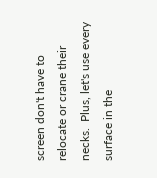screen don't have to relocate or crane their necks.  Plus, let's use every surface in the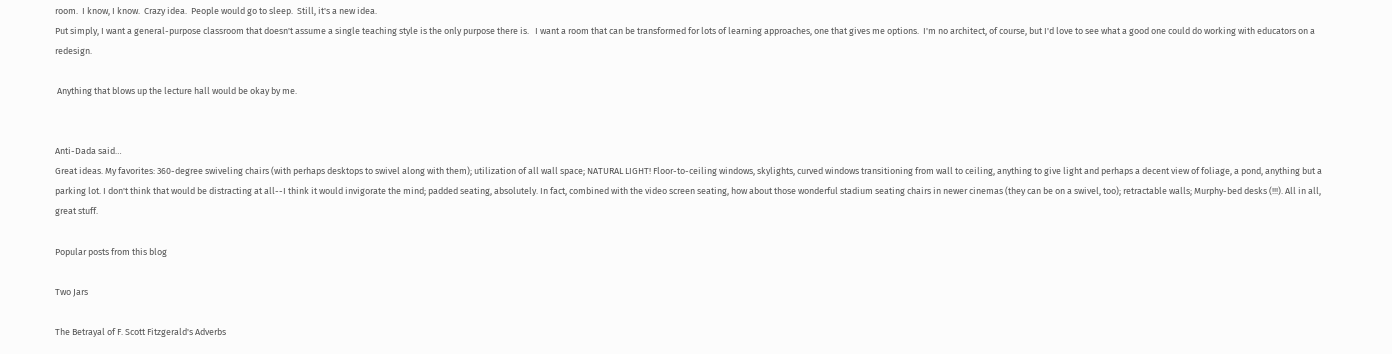room.  I know, I know.  Crazy idea.  People would go to sleep.  Still, it's a new idea.
Put simply, I want a general-purpose classroom that doesn't assume a single teaching style is the only purpose there is.   I want a room that can be transformed for lots of learning approaches, one that gives me options.  I'm no architect, of course, but I'd love to see what a good one could do working with educators on a redesign.

 Anything that blows up the lecture hall would be okay by me.


Anti-Dada said…
Great ideas. My favorites: 360-degree swiveling chairs (with perhaps desktops to swivel along with them); utilization of all wall space; NATURAL LIGHT! Floor-to-ceiling windows, skylights, curved windows transitioning from wall to ceiling, anything to give light and perhaps a decent view of foliage, a pond, anything but a parking lot. I don't think that would be distracting at all--I think it would invigorate the mind; padded seating, absolutely. In fact, combined with the video screen seating, how about those wonderful stadium seating chairs in newer cinemas (they can be on a swivel, too); retractable walls; Murphy-bed desks (!!!). All in all, great stuff.

Popular posts from this blog

Two Jars

The Betrayal of F. Scott Fitzgerald's Adverbs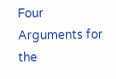Four Arguments for the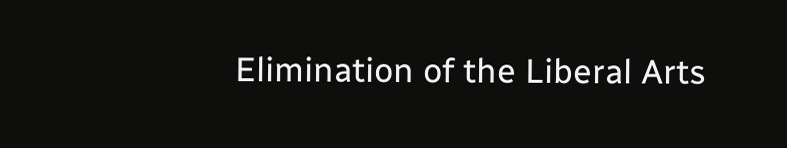Elimination of the Liberal Arts